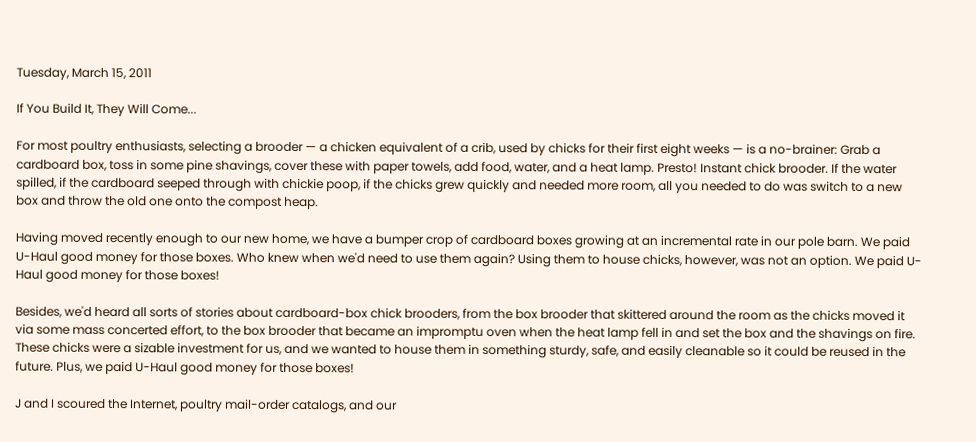Tuesday, March 15, 2011

If You Build It, They Will Come...

For most poultry enthusiasts, selecting a brooder — a chicken equivalent of a crib, used by chicks for their first eight weeks — is a no-brainer: Grab a cardboard box, toss in some pine shavings, cover these with paper towels, add food, water, and a heat lamp. Presto! Instant chick brooder. If the water spilled, if the cardboard seeped through with chickie poop, if the chicks grew quickly and needed more room, all you needed to do was switch to a new box and throw the old one onto the compost heap.

Having moved recently enough to our new home, we have a bumper crop of cardboard boxes growing at an incremental rate in our pole barn. We paid U-Haul good money for those boxes. Who knew when we'd need to use them again? Using them to house chicks, however, was not an option. We paid U-Haul good money for those boxes!

Besides, we'd heard all sorts of stories about cardboard-box chick brooders, from the box brooder that skittered around the room as the chicks moved it via some mass concerted effort, to the box brooder that became an impromptu oven when the heat lamp fell in and set the box and the shavings on fire. These chicks were a sizable investment for us, and we wanted to house them in something sturdy, safe, and easily cleanable so it could be reused in the future. Plus, we paid U-Haul good money for those boxes!

J and I scoured the Internet, poultry mail-order catalogs, and our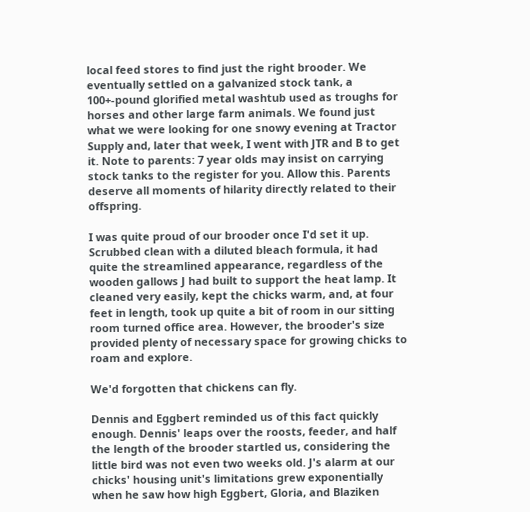local feed stores to find just the right brooder. We eventually settled on a galvanized stock tank, a 100+-pound glorified metal washtub used as troughs for horses and other large farm animals. We found just what we were looking for one snowy evening at Tractor Supply and, later that week, I went with JTR and B to get it. Note to parents: 7 year olds may insist on carrying stock tanks to the register for you. Allow this. Parents deserve all moments of hilarity directly related to their offspring.

I was quite proud of our brooder once I'd set it up. Scrubbed clean with a diluted bleach formula, it had quite the streamlined appearance, regardless of the wooden gallows J had built to support the heat lamp. It cleaned very easily, kept the chicks warm, and, at four feet in length, took up quite a bit of room in our sitting room turned office area. However, the brooder's size provided plenty of necessary space for growing chicks to roam and explore.

We'd forgotten that chickens can fly.

Dennis and Eggbert reminded us of this fact quickly enough. Dennis' leaps over the roosts, feeder, and half the length of the brooder startled us, considering the little bird was not even two weeks old. J's alarm at our chicks' housing unit's limitations grew exponentially when he saw how high Eggbert, Gloria, and Blaziken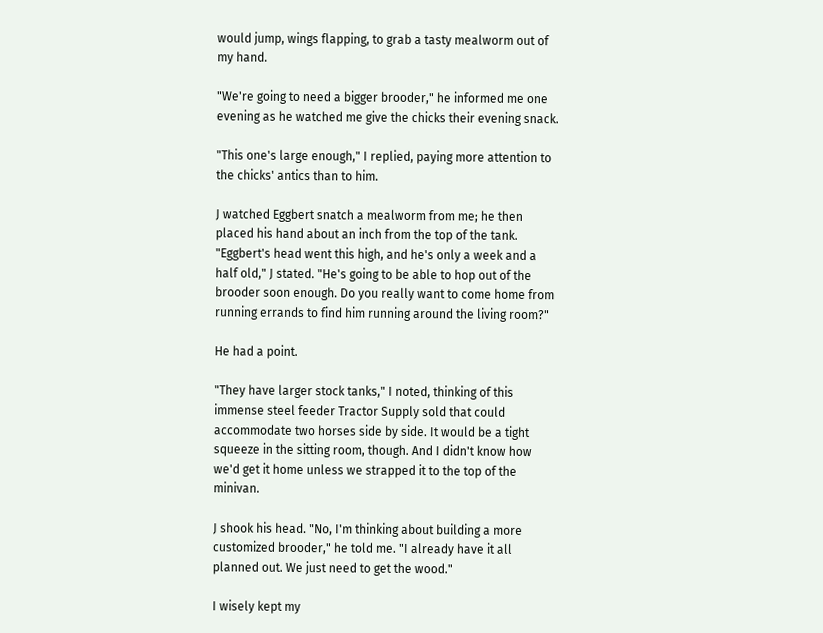would jump, wings flapping, to grab a tasty mealworm out of my hand.

"We're going to need a bigger brooder," he informed me one evening as he watched me give the chicks their evening snack.

"This one's large enough," I replied, paying more attention to the chicks' antics than to him.

J watched Eggbert snatch a mealworm from me; he then placed his hand about an inch from the top of the tank. "Eggbert's head went this high, and he's only a week and a half old," J stated. "He's going to be able to hop out of the brooder soon enough. Do you really want to come home from running errands to find him running around the living room?"

He had a point.

"They have larger stock tanks," I noted, thinking of this immense steel feeder Tractor Supply sold that could accommodate two horses side by side. It would be a tight squeeze in the sitting room, though. And I didn't know how we'd get it home unless we strapped it to the top of the minivan.

J shook his head. "No, I'm thinking about building a more customized brooder," he told me. "I already have it all planned out. We just need to get the wood."

I wisely kept my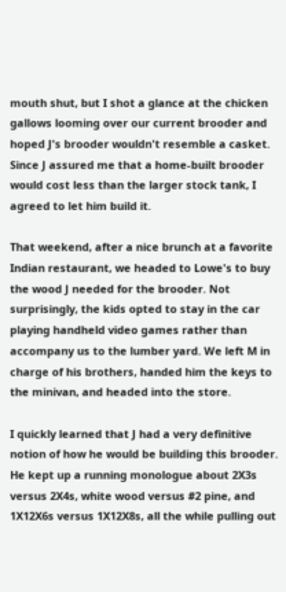mouth shut, but I shot a glance at the chicken gallows looming over our current brooder and hoped J's brooder wouldn't resemble a casket. Since J assured me that a home-built brooder would cost less than the larger stock tank, I agreed to let him build it.

That weekend, after a nice brunch at a favorite Indian restaurant, we headed to Lowe's to buy the wood J needed for the brooder. Not surprisingly, the kids opted to stay in the car playing handheld video games rather than accompany us to the lumber yard. We left M in charge of his brothers, handed him the keys to the minivan, and headed into the store.

I quickly learned that J had a very definitive notion of how he would be building this brooder. He kept up a running monologue about 2X3s versus 2X4s, white wood versus #2 pine, and 1X12X6s versus 1X12X8s, all the while pulling out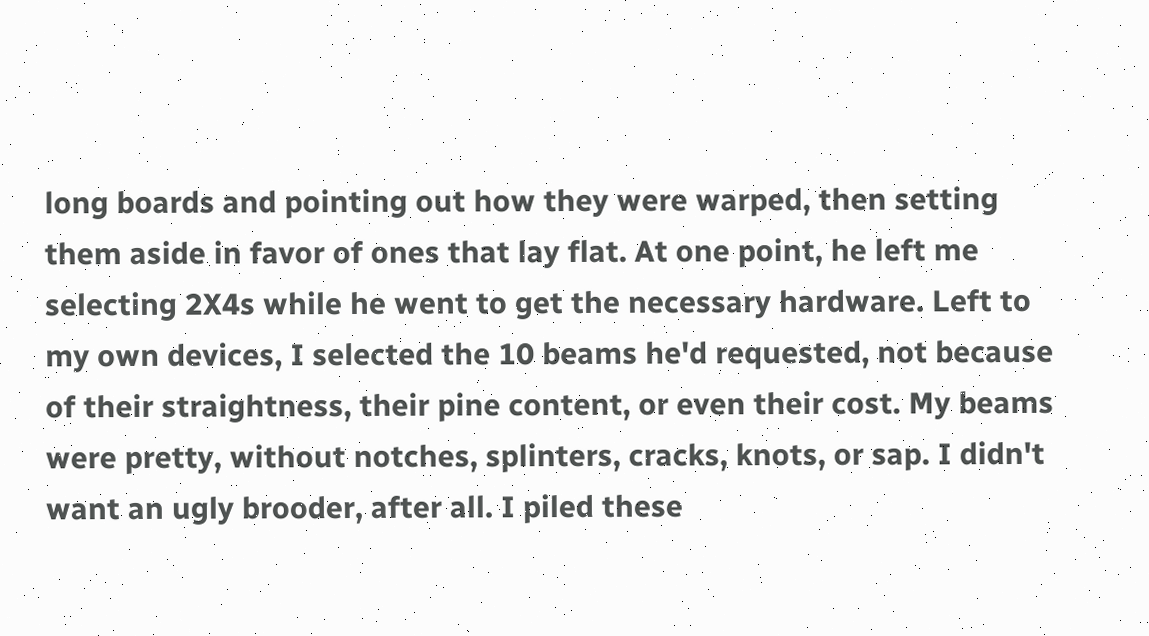long boards and pointing out how they were warped, then setting them aside in favor of ones that lay flat. At one point, he left me selecting 2X4s while he went to get the necessary hardware. Left to my own devices, I selected the 10 beams he'd requested, not because of their straightness, their pine content, or even their cost. My beams were pretty, without notches, splinters, cracks, knots, or sap. I didn't want an ugly brooder, after all. I piled these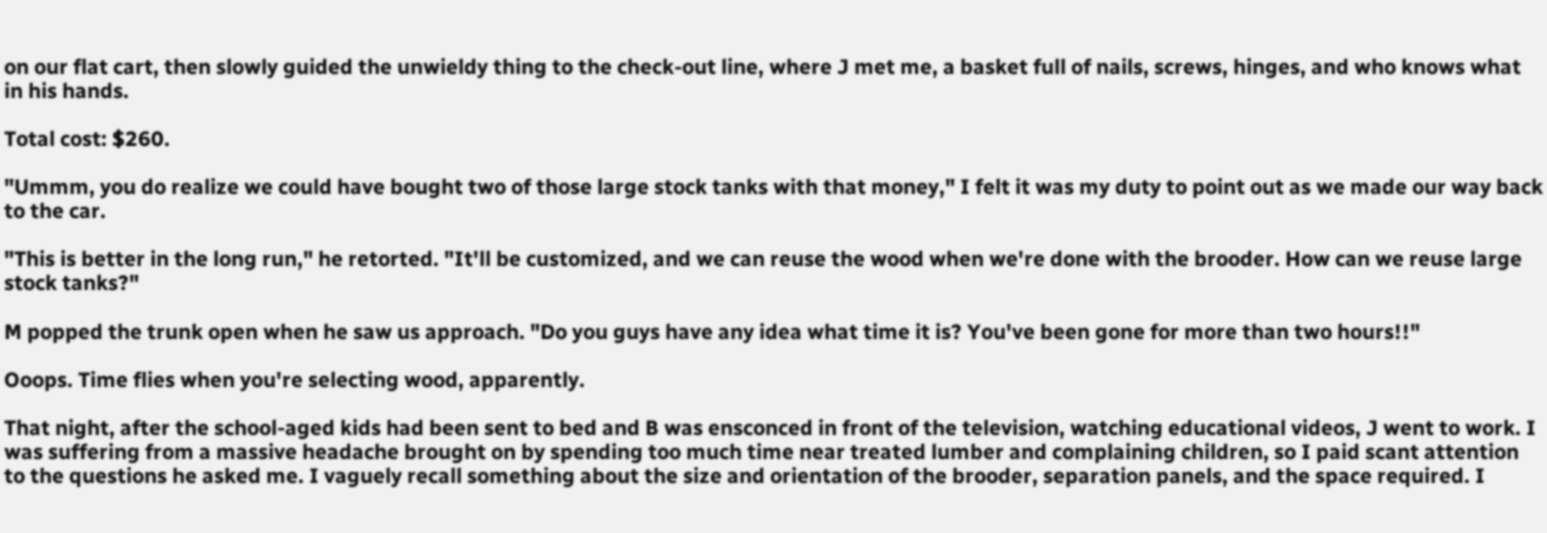on our flat cart, then slowly guided the unwieldy thing to the check-out line, where J met me, a basket full of nails, screws, hinges, and who knows what in his hands.

Total cost: $260.

"Ummm, you do realize we could have bought two of those large stock tanks with that money," I felt it was my duty to point out as we made our way back to the car.

"This is better in the long run," he retorted. "It'll be customized, and we can reuse the wood when we're done with the brooder. How can we reuse large stock tanks?"

M popped the trunk open when he saw us approach. "Do you guys have any idea what time it is? You've been gone for more than two hours!!"

Ooops. Time flies when you're selecting wood, apparently.

That night, after the school-aged kids had been sent to bed and B was ensconced in front of the television, watching educational videos, J went to work. I was suffering from a massive headache brought on by spending too much time near treated lumber and complaining children, so I paid scant attention to the questions he asked me. I vaguely recall something about the size and orientation of the brooder, separation panels, and the space required. I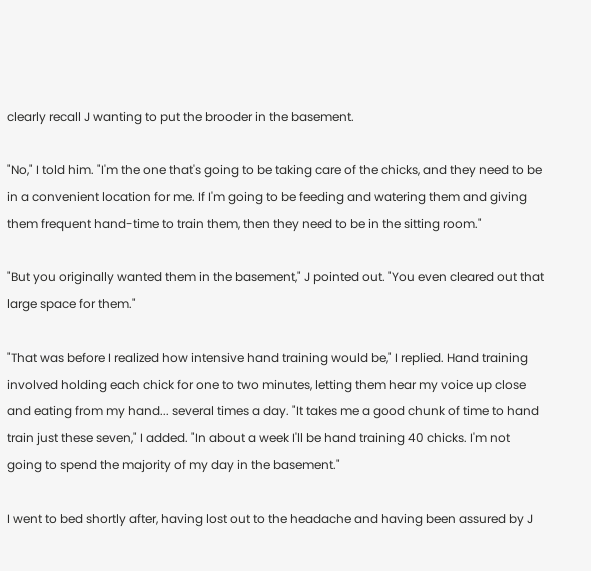clearly recall J wanting to put the brooder in the basement.

"No," I told him. "I'm the one that's going to be taking care of the chicks, and they need to be in a convenient location for me. If I'm going to be feeding and watering them and giving them frequent hand-time to train them, then they need to be in the sitting room."

"But you originally wanted them in the basement," J pointed out. "You even cleared out that large space for them."

"That was before I realized how intensive hand training would be," I replied. Hand training involved holding each chick for one to two minutes, letting them hear my voice up close and eating from my hand... several times a day. "It takes me a good chunk of time to hand train just these seven," I added. "In about a week I'll be hand training 40 chicks. I'm not going to spend the majority of my day in the basement."

I went to bed shortly after, having lost out to the headache and having been assured by J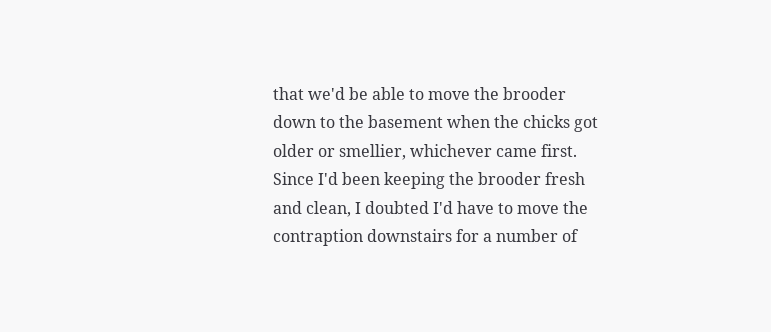that we'd be able to move the brooder down to the basement when the chicks got older or smellier, whichever came first. Since I'd been keeping the brooder fresh and clean, I doubted I'd have to move the contraption downstairs for a number of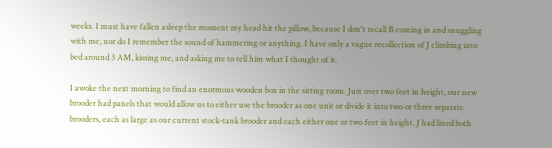weeks. I must have fallen asleep the moment my head hit the pillow, because I don't recall B coming in and snuggling with me, nor do I remember the sound of hammering or anything. I have only a vague recollection of J climbing into bed around 3 AM, kissing me, and asking me to tell him what I thought of it.

I awoke the next morning to find an enormous wooden box in the sitting room. Just over two feet in height, our new brooder had panels that would allow us to either use the brooder as one unit or divide it into two or three separate brooders, each as large as our current stock-tank brooder and each either one or two feet in height. J had lined both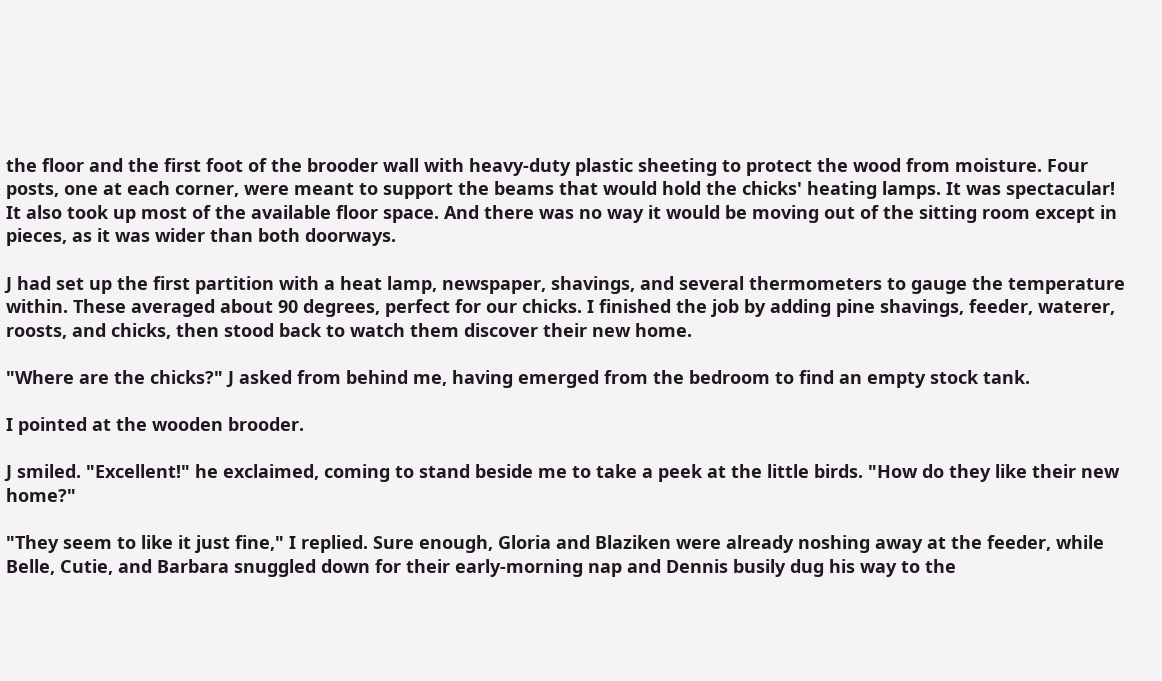the floor and the first foot of the brooder wall with heavy-duty plastic sheeting to protect the wood from moisture. Four posts, one at each corner, were meant to support the beams that would hold the chicks' heating lamps. It was spectacular! It also took up most of the available floor space. And there was no way it would be moving out of the sitting room except in pieces, as it was wider than both doorways.

J had set up the first partition with a heat lamp, newspaper, shavings, and several thermometers to gauge the temperature within. These averaged about 90 degrees, perfect for our chicks. I finished the job by adding pine shavings, feeder, waterer, roosts, and chicks, then stood back to watch them discover their new home.

"Where are the chicks?" J asked from behind me, having emerged from the bedroom to find an empty stock tank.

I pointed at the wooden brooder.

J smiled. "Excellent!" he exclaimed, coming to stand beside me to take a peek at the little birds. "How do they like their new home?"

"They seem to like it just fine," I replied. Sure enough, Gloria and Blaziken were already noshing away at the feeder, while Belle, Cutie, and Barbara snuggled down for their early-morning nap and Dennis busily dug his way to the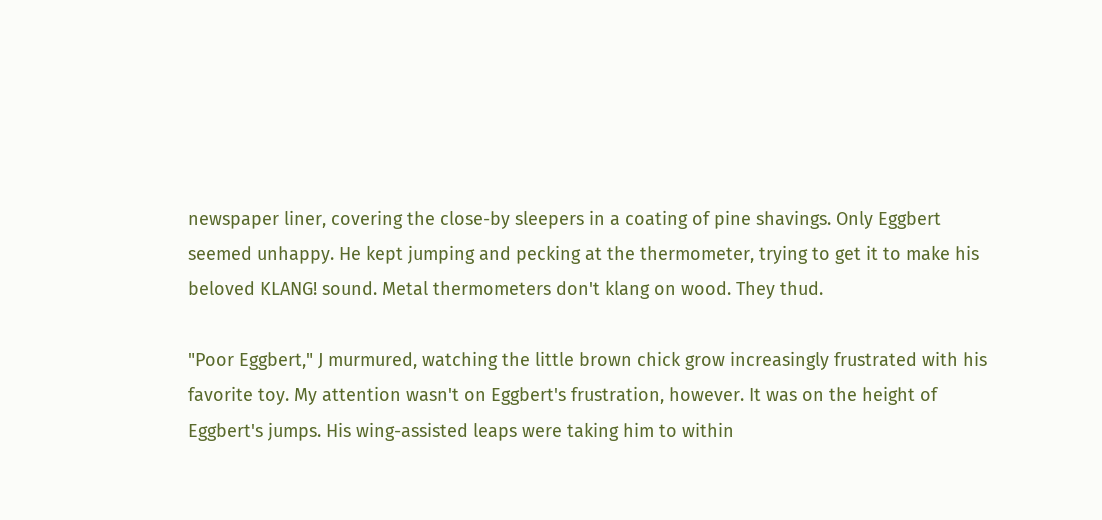newspaper liner, covering the close-by sleepers in a coating of pine shavings. Only Eggbert seemed unhappy. He kept jumping and pecking at the thermometer, trying to get it to make his beloved KLANG! sound. Metal thermometers don't klang on wood. They thud.

"Poor Eggbert," J murmured, watching the little brown chick grow increasingly frustrated with his favorite toy. My attention wasn't on Eggbert's frustration, however. It was on the height of Eggbert's jumps. His wing-assisted leaps were taking him to within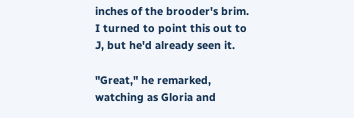inches of the brooder's brim. I turned to point this out to J, but he'd already seen it.

"Great," he remarked, watching as Gloria and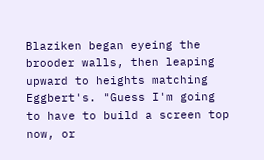Blaziken began eyeing the brooder walls, then leaping upward to heights matching Eggbert's. "Guess I'm going to have to build a screen top now, or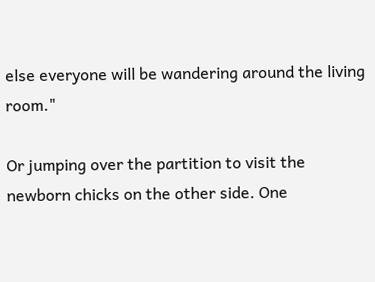else everyone will be wandering around the living room."

Or jumping over the partition to visit the newborn chicks on the other side. One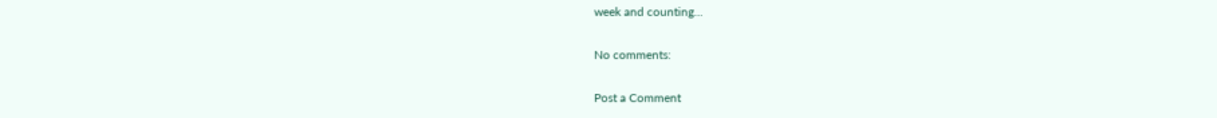week and counting...

No comments:

Post a Comment